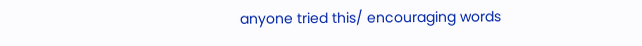anyone tried this/ encouraging words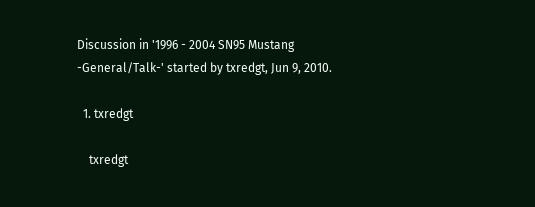Discussion in '1996 - 2004 SN95 Mustang -General/Talk-' started by txredgt, Jun 9, 2010.

  1. txredgt

    txredgt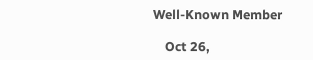Well-Known Member

    Oct 26,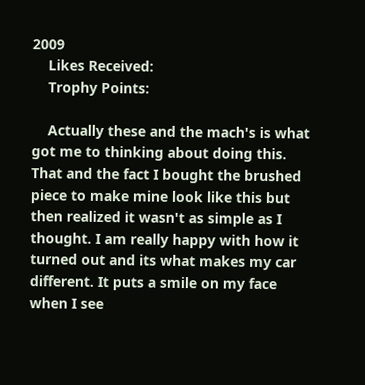2009
    Likes Received:
    Trophy Points:

    Actually these and the mach's is what got me to thinking about doing this. That and the fact I bought the brushed piece to make mine look like this but then realized it wasn't as simple as I thought. I am really happy with how it turned out and its what makes my car different. It puts a smile on my face when I see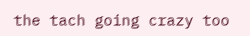the tach going crazy too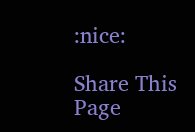:nice:

Share This Page